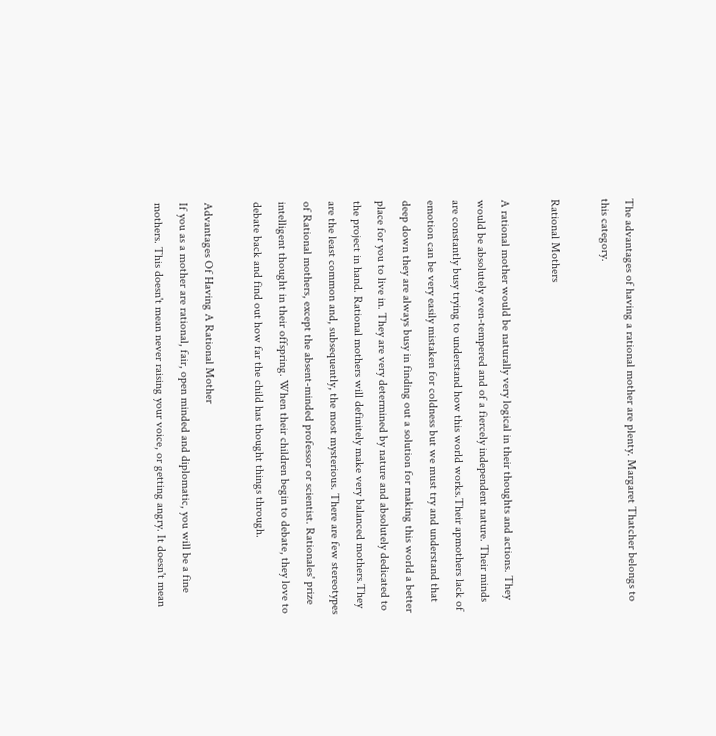The advantages of having a rational mother are plenty. Margaret Thatcher belongs to this category.

Rational Mothers

A rational mother would be naturally very logical in their thoughts and actions. They would be absolutely even-tempered and of a fiercely independent nature. Their minds are constantly busy trying to understand how this world works.Their apmothers lack of emotion can be very easily mistaken for coldness but we must try and understand that deep down they are always busy in finding out a solution for making this world a better place for you to live in. They are very determined by nature and absolutely dedicated to the project in hand. Rational mothers will definitely make very balanced mothers.They are the least common and, subsequently, the most mysterious. There are few stereotypes of Rational mothers, except the absent-minded professor or scientist. Rationales' prize intelligent thought in their offspring. When their children begin to debate, they love to debate back and find out how far the child has thought things through.

Advantages Of Having A Rational Mother
If you as a mother are rational, fair, open minded and diplomatic, you will be a fine mothers. This doesn't mean never raising your voice, or getting angry. It doesn't mean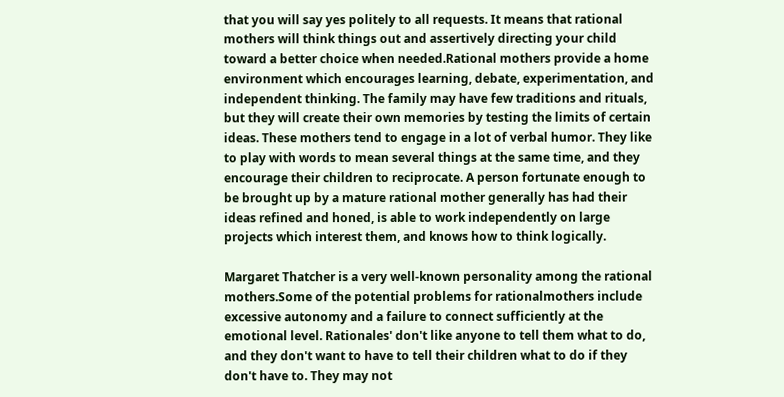that you will say yes politely to all requests. It means that rational mothers will think things out and assertively directing your child toward a better choice when needed.Rational mothers provide a home environment which encourages learning, debate, experimentation, and independent thinking. The family may have few traditions and rituals, but they will create their own memories by testing the limits of certain ideas. These mothers tend to engage in a lot of verbal humor. They like to play with words to mean several things at the same time, and they encourage their children to reciprocate. A person fortunate enough to be brought up by a mature rational mother generally has had their ideas refined and honed, is able to work independently on large projects which interest them, and knows how to think logically.

Margaret Thatcher is a very well-known personality among the rational mothers.Some of the potential problems for rationalmothers include excessive autonomy and a failure to connect sufficiently at the emotional level. Rationales' don't like anyone to tell them what to do, and they don't want to have to tell their children what to do if they don't have to. They may not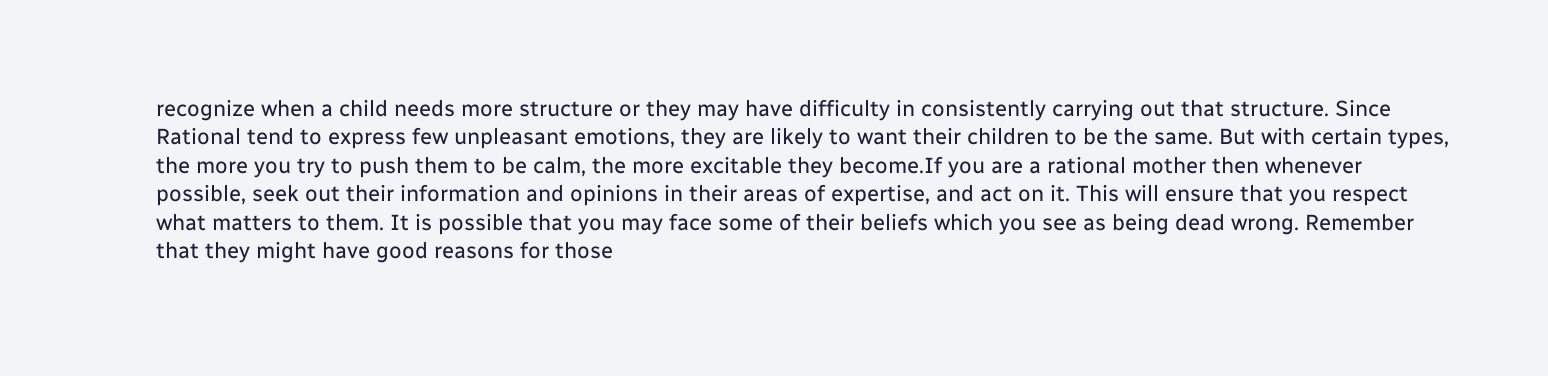recognize when a child needs more structure or they may have difficulty in consistently carrying out that structure. Since Rational tend to express few unpleasant emotions, they are likely to want their children to be the same. But with certain types, the more you try to push them to be calm, the more excitable they become.If you are a rational mother then whenever possible, seek out their information and opinions in their areas of expertise, and act on it. This will ensure that you respect what matters to them. It is possible that you may face some of their beliefs which you see as being dead wrong. Remember that they might have good reasons for those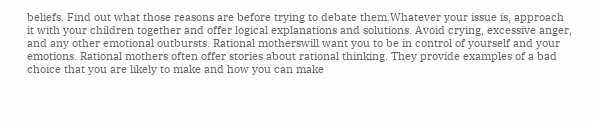beliefs. Find out what those reasons are before trying to debate them.Whatever your issue is, approach it with your children together and offer logical explanations and solutions. Avoid crying, excessive anger, and any other emotional outbursts. Rational motherswill want you to be in control of yourself and your emotions. Rational mothers often offer stories about rational thinking. They provide examples of a bad choice that you are likely to make and how you can make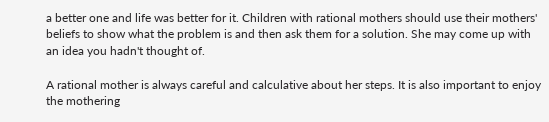a better one and life was better for it. Children with rational mothers should use their mothers' beliefs to show what the problem is and then ask them for a solution. She may come up with an idea you hadn't thought of.

A rational mother is always careful and calculative about her steps. It is also important to enjoy the mothering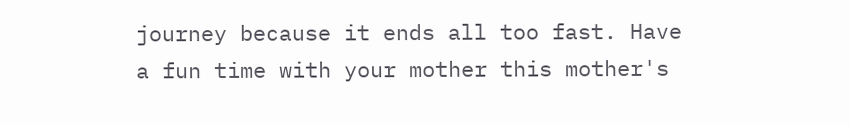journey because it ends all too fast. Have a fun time with your mother this mother's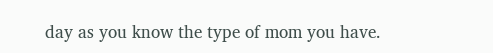day as you know the type of mom you have.